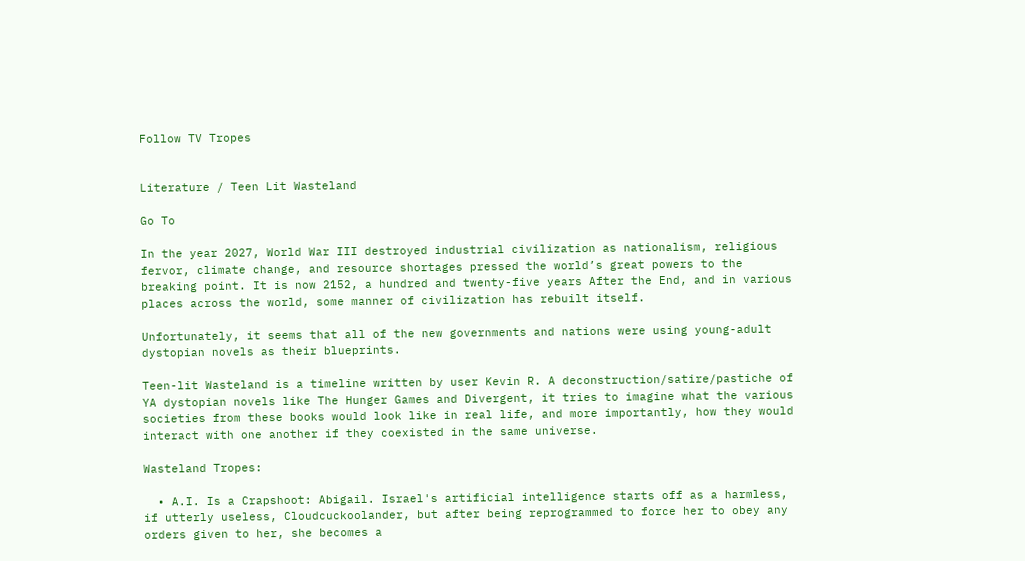Follow TV Tropes


Literature / Teen Lit Wasteland

Go To

In the year 2027, World War III destroyed industrial civilization as nationalism, religious fervor, climate change, and resource shortages pressed the world’s great powers to the breaking point. It is now 2152, a hundred and twenty-five years After the End, and in various places across the world, some manner of civilization has rebuilt itself.

Unfortunately, it seems that all of the new governments and nations were using young-adult dystopian novels as their blueprints.

Teen-lit Wasteland is a timeline written by user Kevin R. A deconstruction/satire/pastiche of YA dystopian novels like The Hunger Games and Divergent, it tries to imagine what the various societies from these books would look like in real life, and more importantly, how they would interact with one another if they coexisted in the same universe.

Wasteland Tropes:

  • A.I. Is a Crapshoot: Abigail. Israel's artificial intelligence starts off as a harmless, if utterly useless, Cloudcuckoolander, but after being reprogrammed to force her to obey any orders given to her, she becomes a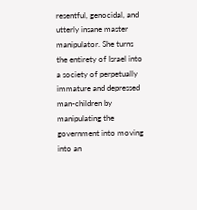resentful, genocidal, and utterly insane master manipulator. She turns the entirety of Israel into a society of perpetually immature and depressed man-children by manipulating the government into moving into an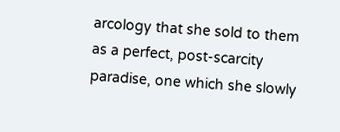arcology that she sold to them as a perfect, post-scarcity paradise, one which she slowly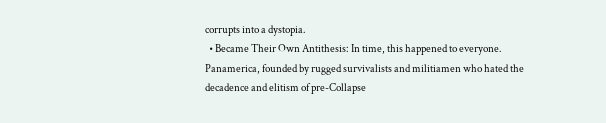corrupts into a dystopia.
  • Became Their Own Antithesis: In time, this happened to everyone. Panamerica, founded by rugged survivalists and militiamen who hated the decadence and elitism of pre-Collapse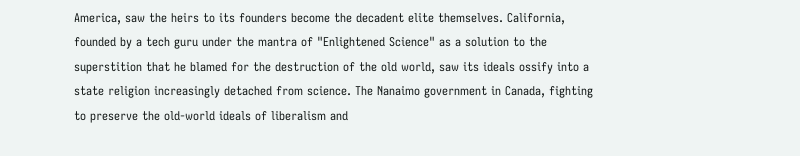America, saw the heirs to its founders become the decadent elite themselves. California, founded by a tech guru under the mantra of "Enlightened Science" as a solution to the superstition that he blamed for the destruction of the old world, saw its ideals ossify into a state religion increasingly detached from science. The Nanaimo government in Canada, fighting to preserve the old-world ideals of liberalism and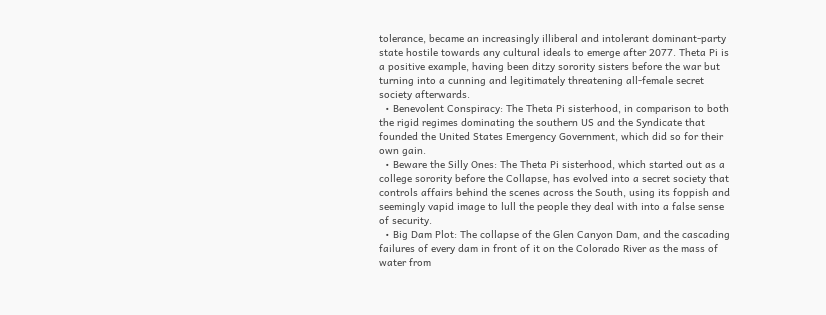tolerance, became an increasingly illiberal and intolerant dominant-party state hostile towards any cultural ideals to emerge after 2077. Theta Pi is a positive example, having been ditzy sorority sisters before the war but turning into a cunning and legitimately threatening all-female secret society afterwards.
  • Benevolent Conspiracy: The Theta Pi sisterhood, in comparison to both the rigid regimes dominating the southern US and the Syndicate that founded the United States Emergency Government, which did so for their own gain.
  • Beware the Silly Ones: The Theta Pi sisterhood, which started out as a college sorority before the Collapse, has evolved into a secret society that controls affairs behind the scenes across the South, using its foppish and seemingly vapid image to lull the people they deal with into a false sense of security.
  • Big Dam Plot: The collapse of the Glen Canyon Dam, and the cascading failures of every dam in front of it on the Colorado River as the mass of water from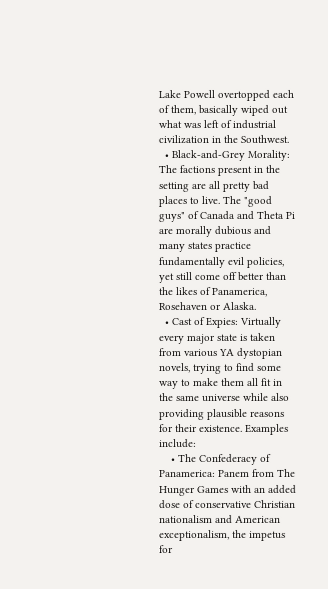Lake Powell overtopped each of them, basically wiped out what was left of industrial civilization in the Southwest.
  • Black-and-Grey Morality: The factions present in the setting are all pretty bad places to live. The "good guys" of Canada and Theta Pi are morally dubious and many states practice fundamentally evil policies, yet still come off better than the likes of Panamerica, Rosehaven or Alaska.
  • Cast of Expies: Virtually every major state is taken from various YA dystopian novels, trying to find some way to make them all fit in the same universe while also providing plausible reasons for their existence. Examples include:
    • The Confederacy of Panamerica: Panem from The Hunger Games with an added dose of conservative Christian nationalism and American exceptionalism, the impetus for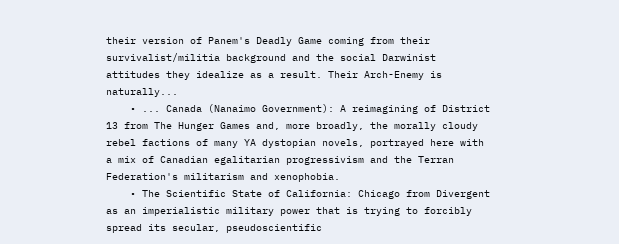their version of Panem's Deadly Game coming from their survivalist/militia background and the social Darwinist attitudes they idealize as a result. Their Arch-Enemy is naturally...
    • ... Canada (Nanaimo Government): A reimagining of District 13 from The Hunger Games and, more broadly, the morally cloudy rebel factions of many YA dystopian novels, portrayed here with a mix of Canadian egalitarian progressivism and the Terran Federation's militarism and xenophobia.
    • The Scientific State of California: Chicago from Divergent as an imperialistic military power that is trying to forcibly spread its secular, pseudoscientific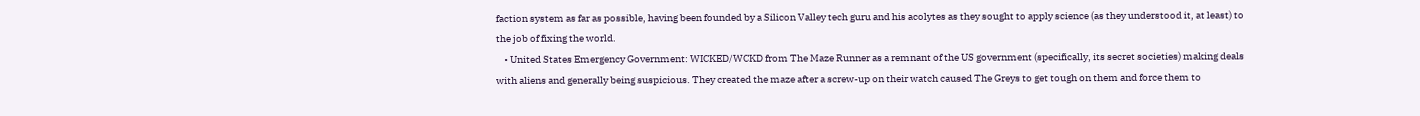faction system as far as possible, having been founded by a Silicon Valley tech guru and his acolytes as they sought to apply science (as they understood it, at least) to the job of fixing the world.
    • United States Emergency Government: WICKED/WCKD from The Maze Runner as a remnant of the US government (specifically, its secret societies) making deals with aliens and generally being suspicious. They created the maze after a screw-up on their watch caused The Greys to get tough on them and force them to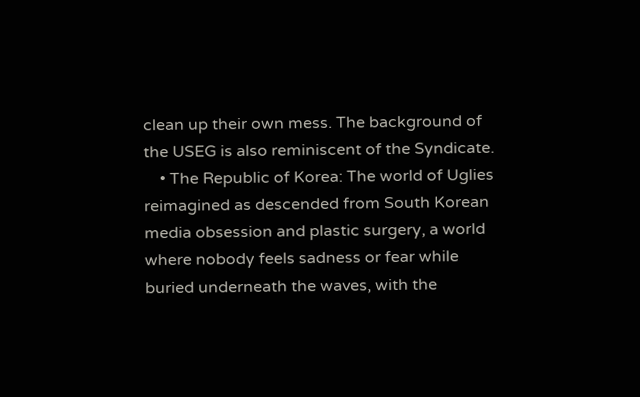clean up their own mess. The background of the USEG is also reminiscent of the Syndicate.
    • The Republic of Korea: The world of Uglies reimagined as descended from South Korean media obsession and plastic surgery, a world where nobody feels sadness or fear while buried underneath the waves, with the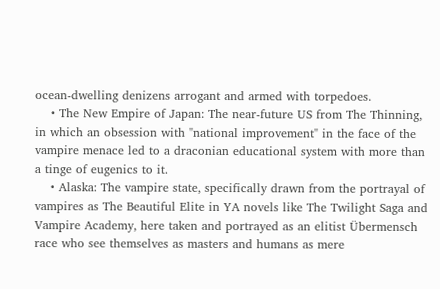ocean-dwelling denizens arrogant and armed with torpedoes.
    • The New Empire of Japan: The near-future US from The Thinning, in which an obsession with "national improvement" in the face of the vampire menace led to a draconian educational system with more than a tinge of eugenics to it.
    • Alaska: The vampire state, specifically drawn from the portrayal of vampires as The Beautiful Elite in YA novels like The Twilight Saga and Vampire Academy, here taken and portrayed as an elitist Übermensch race who see themselves as masters and humans as mere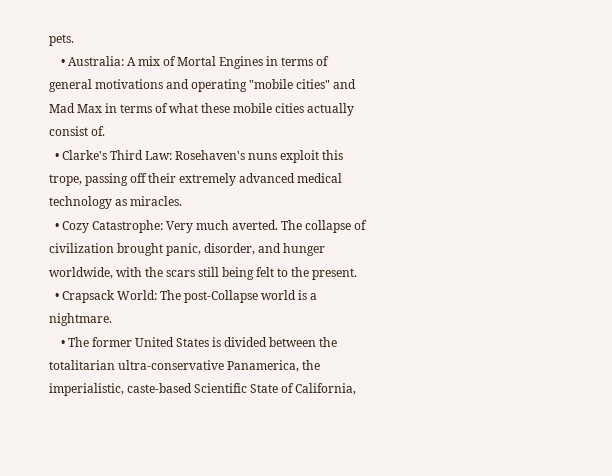pets.
    • Australia: A mix of Mortal Engines in terms of general motivations and operating "mobile cities" and Mad Max in terms of what these mobile cities actually consist of.
  • Clarke's Third Law: Rosehaven's nuns exploit this trope, passing off their extremely advanced medical technology as miracles.
  • Cozy Catastrophe: Very much averted. The collapse of civilization brought panic, disorder, and hunger worldwide, with the scars still being felt to the present.
  • Crapsack World: The post-Collapse world is a nightmare.
    • The former United States is divided between the totalitarian ultra-conservative Panamerica, the imperialistic, caste-based Scientific State of California,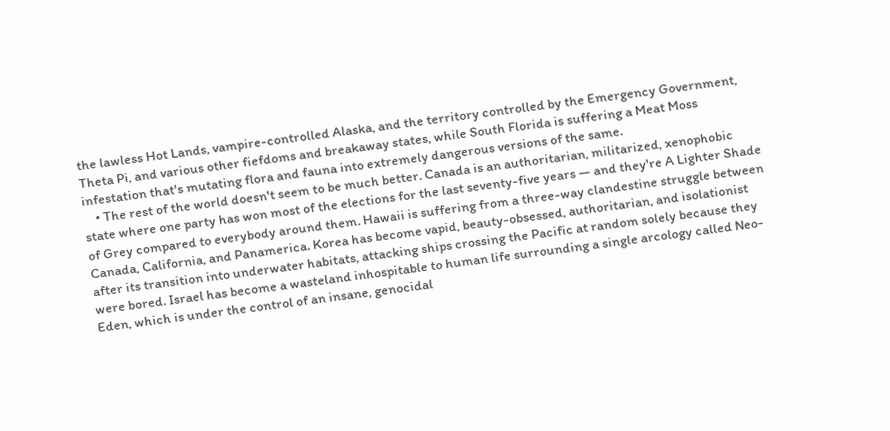the lawless Hot Lands, vampire-controlled Alaska, and the territory controlled by the Emergency Government, Theta Pi, and various other fiefdoms and breakaway states, while South Florida is suffering a Meat Moss infestation that's mutating flora and fauna into extremely dangerous versions of the same.
    • The rest of the world doesn't seem to be much better. Canada is an authoritarian, militarized, xenophobic state where one party has won most of the elections for the last seventy-five years — and they're A Lighter Shade of Grey compared to everybody around them. Hawaii is suffering from a three-way clandestine struggle between Canada, California, and Panamerica. Korea has become vapid, beauty-obsessed, authoritarian, and isolationist after its transition into underwater habitats, attacking ships crossing the Pacific at random solely because they were bored. Israel has become a wasteland inhospitable to human life surrounding a single arcology called Neo-Eden, which is under the control of an insane, genocidal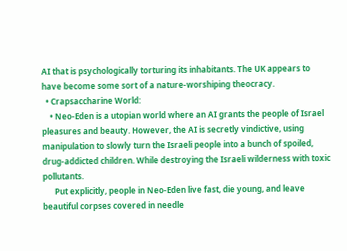AI that is psychologically torturing its inhabitants. The UK appears to have become some sort of a nature-worshiping theocracy.
  • Crapsaccharine World:
    • Neo-Eden is a utopian world where an AI grants the people of Israel pleasures and beauty. However, the AI is secretly vindictive, using manipulation to slowly turn the Israeli people into a bunch of spoiled, drug-addicted children. While destroying the Israeli wilderness with toxic pollutants.
      Put explicitly, people in Neo-Eden live fast, die young, and leave beautiful corpses covered in needle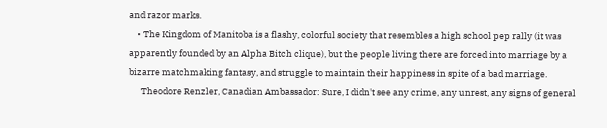and razor marks.
    • The Kingdom of Manitoba is a flashy, colorful society that resembles a high school pep rally (it was apparently founded by an Alpha Bitch clique), but the people living there are forced into marriage by a bizarre matchmaking fantasy, and struggle to maintain their happiness in spite of a bad marriage.
      Theodore Renzler, Canadian Ambassador: Sure, I didn't see any crime, any unrest, any signs of general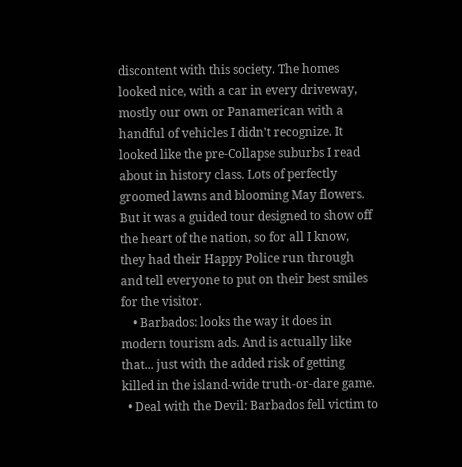discontent with this society. The homes looked nice, with a car in every driveway, mostly our own or Panamerican with a handful of vehicles I didn't recognize. It looked like the pre-Collapse suburbs I read about in history class. Lots of perfectly groomed lawns and blooming May flowers. But it was a guided tour designed to show off the heart of the nation, so for all I know, they had their Happy Police run through and tell everyone to put on their best smiles for the visitor.
    • Barbados: looks the way it does in modern tourism ads. And is actually like that... just with the added risk of getting killed in the island-wide truth-or-dare game.
  • Deal with the Devil: Barbados fell victim to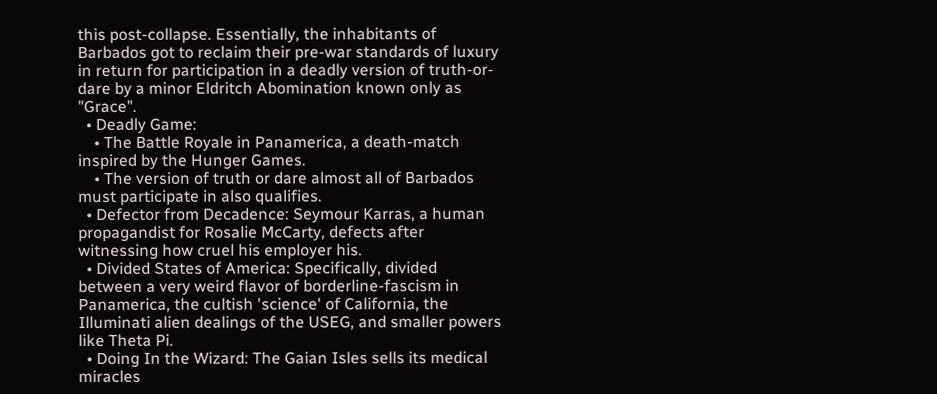this post-collapse. Essentially, the inhabitants of Barbados got to reclaim their pre-war standards of luxury in return for participation in a deadly version of truth-or-dare by a minor Eldritch Abomination known only as "Grace".
  • Deadly Game:
    • The Battle Royale in Panamerica, a death-match inspired by the Hunger Games.
    • The version of truth or dare almost all of Barbados must participate in also qualifies.
  • Defector from Decadence: Seymour Karras, a human propagandist for Rosalie McCarty, defects after witnessing how cruel his employer his.
  • Divided States of America: Specifically, divided between a very weird flavor of borderline-fascism in Panamerica, the cultish 'science' of California, the Illuminati alien dealings of the USEG, and smaller powers like Theta Pi.
  • Doing In the Wizard: The Gaian Isles sells its medical miracles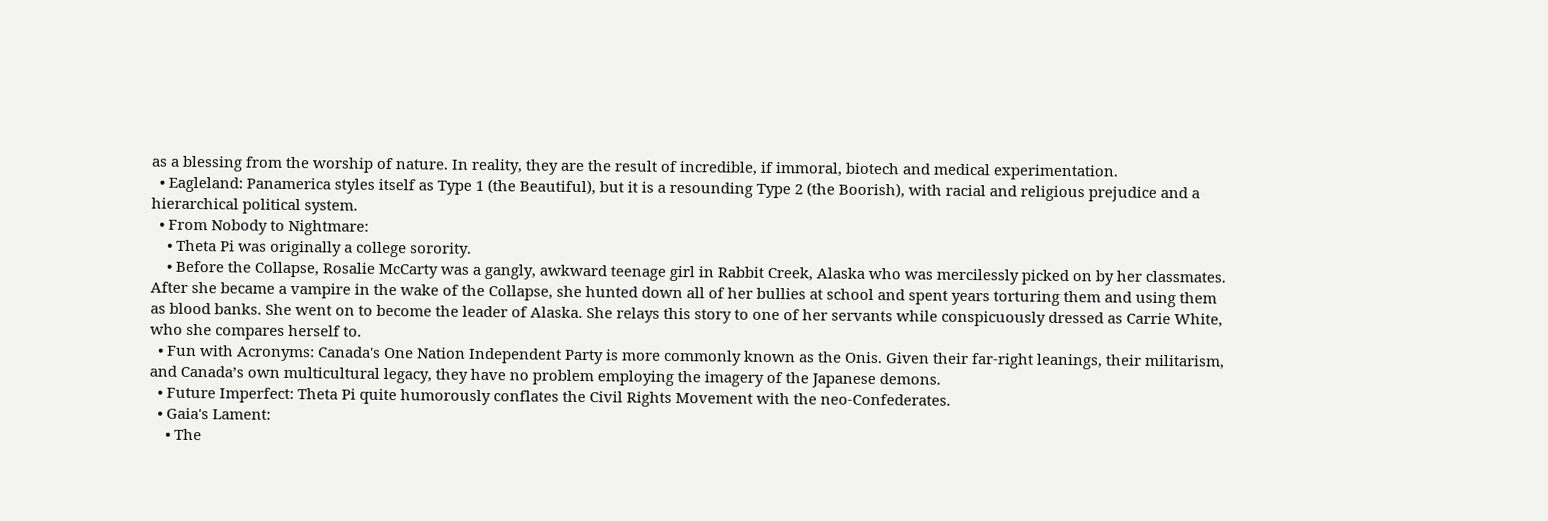as a blessing from the worship of nature. In reality, they are the result of incredible, if immoral, biotech and medical experimentation.
  • Eagleland: Panamerica styles itself as Type 1 (the Beautiful), but it is a resounding Type 2 (the Boorish), with racial and religious prejudice and a hierarchical political system.
  • From Nobody to Nightmare:
    • Theta Pi was originally a college sorority.
    • Before the Collapse, Rosalie McCarty was a gangly, awkward teenage girl in Rabbit Creek, Alaska who was mercilessly picked on by her classmates. After she became a vampire in the wake of the Collapse, she hunted down all of her bullies at school and spent years torturing them and using them as blood banks. She went on to become the leader of Alaska. She relays this story to one of her servants while conspicuously dressed as Carrie White, who she compares herself to.
  • Fun with Acronyms: Canada's One Nation Independent Party is more commonly known as the Onis. Given their far-right leanings, their militarism, and Canada’s own multicultural legacy, they have no problem employing the imagery of the Japanese demons.
  • Future Imperfect: Theta Pi quite humorously conflates the Civil Rights Movement with the neo-Confederates.
  • Gaia's Lament:
    • The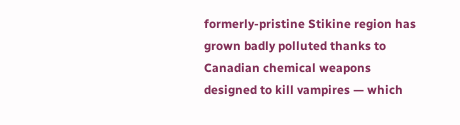formerly-pristine Stikine region has grown badly polluted thanks to Canadian chemical weapons designed to kill vampires — which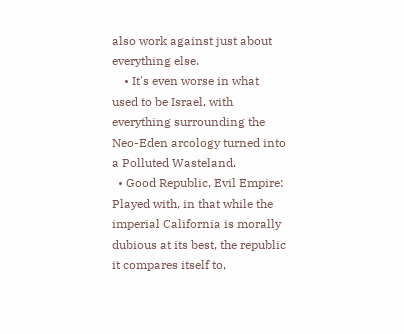also work against just about everything else.
    • It's even worse in what used to be Israel, with everything surrounding the Neo-Eden arcology turned into a Polluted Wasteland.
  • Good Republic, Evil Empire: Played with, in that while the imperial California is morally dubious at its best, the republic it compares itself to,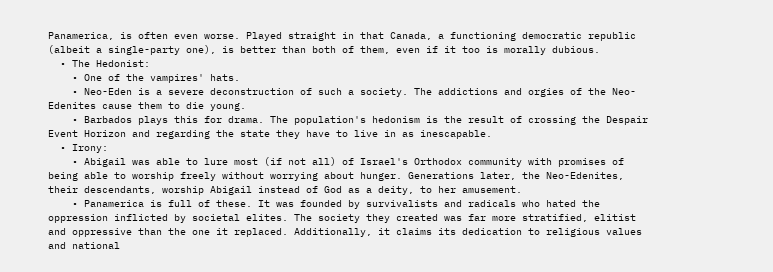Panamerica, is often even worse. Played straight in that Canada, a functioning democratic republic (albeit a single-party one), is better than both of them, even if it too is morally dubious.
  • The Hedonist:
    • One of the vampires' hats.
    • Neo-Eden is a severe deconstruction of such a society. The addictions and orgies of the Neo-Edenites cause them to die young.
    • Barbados plays this for drama. The population's hedonism is the result of crossing the Despair Event Horizon and regarding the state they have to live in as inescapable.
  • Irony:
    • Abigail was able to lure most (if not all) of Israel's Orthodox community with promises of being able to worship freely without worrying about hunger. Generations later, the Neo-Edenites, their descendants, worship Abigail instead of God as a deity, to her amusement.
    • Panamerica is full of these. It was founded by survivalists and radicals who hated the oppression inflicted by societal elites. The society they created was far more stratified, elitist and oppressive than the one it replaced. Additionally, it claims its dedication to religious values and national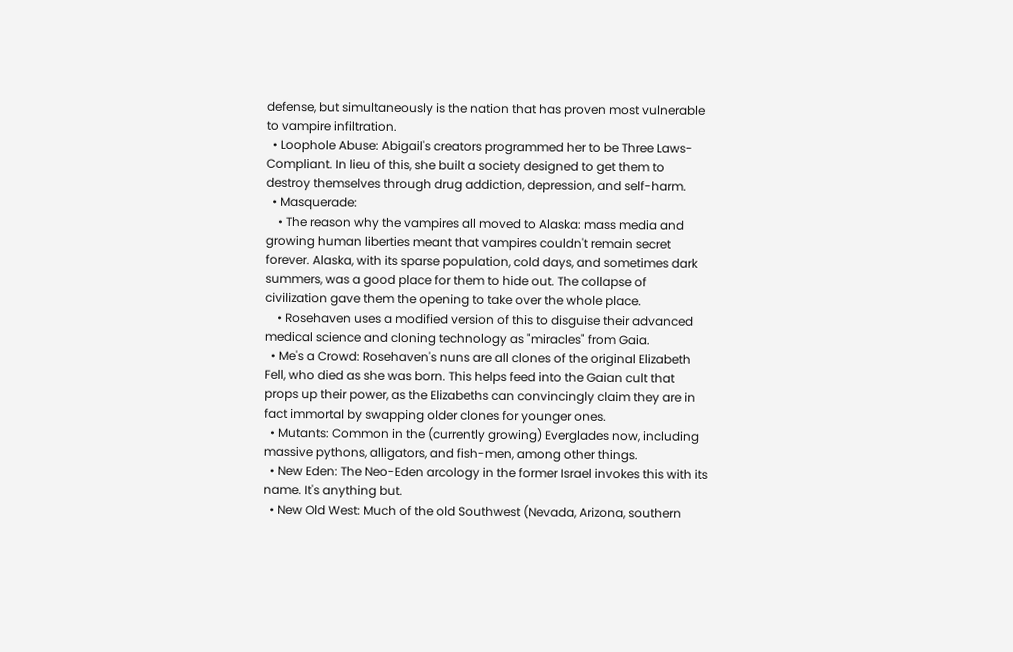defense, but simultaneously is the nation that has proven most vulnerable to vampire infiltration.
  • Loophole Abuse: Abigail's creators programmed her to be Three Laws-Compliant. In lieu of this, she built a society designed to get them to destroy themselves through drug addiction, depression, and self-harm.
  • Masquerade:
    • The reason why the vampires all moved to Alaska: mass media and growing human liberties meant that vampires couldn't remain secret forever. Alaska, with its sparse population, cold days, and sometimes dark summers, was a good place for them to hide out. The collapse of civilization gave them the opening to take over the whole place.
    • Rosehaven uses a modified version of this to disguise their advanced medical science and cloning technology as "miracles" from Gaia.
  • Me's a Crowd: Rosehaven's nuns are all clones of the original Elizabeth Fell, who died as she was born. This helps feed into the Gaian cult that props up their power, as the Elizabeths can convincingly claim they are in fact immortal by swapping older clones for younger ones.
  • Mutants: Common in the (currently growing) Everglades now, including massive pythons, alligators, and fish-men, among other things.
  • New Eden: The Neo-Eden arcology in the former Israel invokes this with its name. It's anything but.
  • New Old West: Much of the old Southwest (Nevada, Arizona, southern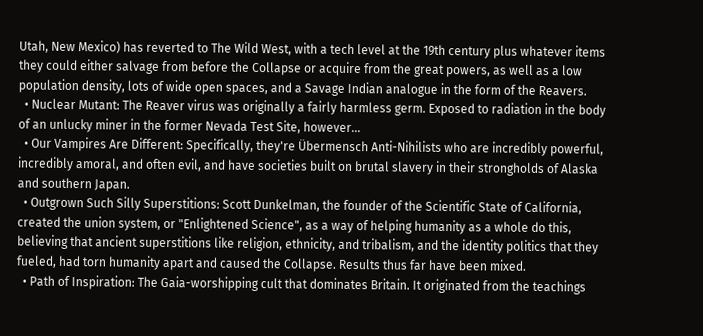Utah, New Mexico) has reverted to The Wild West, with a tech level at the 19th century plus whatever items they could either salvage from before the Collapse or acquire from the great powers, as well as a low population density, lots of wide open spaces, and a Savage Indian analogue in the form of the Reavers.
  • Nuclear Mutant: The Reaver virus was originally a fairly harmless germ. Exposed to radiation in the body of an unlucky miner in the former Nevada Test Site, however...
  • Our Vampires Are Different: Specifically, they're Übermensch Anti-Nihilists who are incredibly powerful, incredibly amoral, and often evil, and have societies built on brutal slavery in their strongholds of Alaska and southern Japan.
  • Outgrown Such Silly Superstitions: Scott Dunkelman, the founder of the Scientific State of California, created the union system, or "Enlightened Science", as a way of helping humanity as a whole do this, believing that ancient superstitions like religion, ethnicity, and tribalism, and the identity politics that they fueled, had torn humanity apart and caused the Collapse. Results thus far have been mixed.
  • Path of Inspiration: The Gaia-worshipping cult that dominates Britain. It originated from the teachings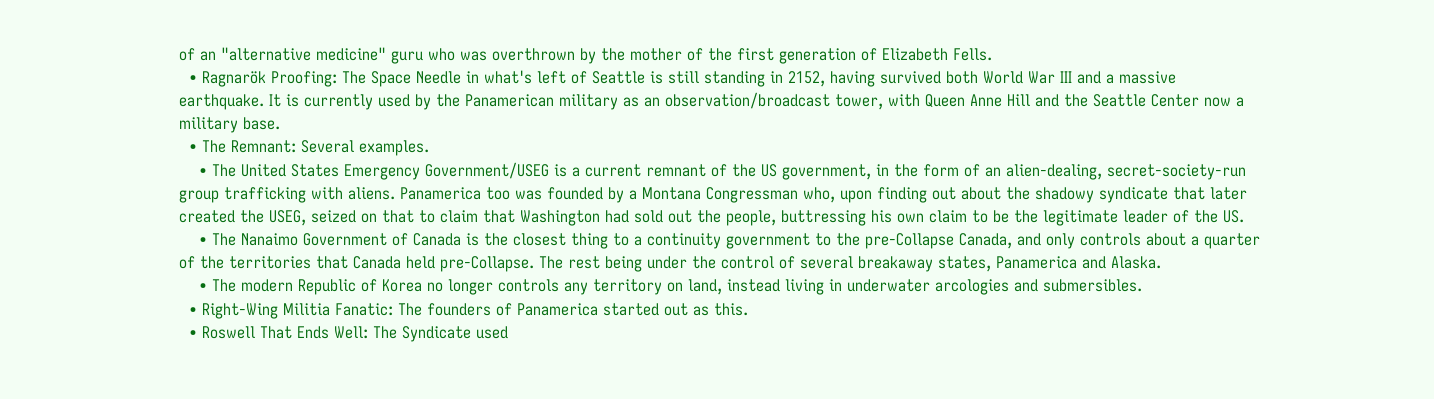of an "alternative medicine" guru who was overthrown by the mother of the first generation of Elizabeth Fells.
  • Ragnarök Proofing: The Space Needle in what's left of Seattle is still standing in 2152, having survived both World War III and a massive earthquake. It is currently used by the Panamerican military as an observation/broadcast tower, with Queen Anne Hill and the Seattle Center now a military base.
  • The Remnant: Several examples.
    • The United States Emergency Government/USEG is a current remnant of the US government, in the form of an alien-dealing, secret-society-run group trafficking with aliens. Panamerica too was founded by a Montana Congressman who, upon finding out about the shadowy syndicate that later created the USEG, seized on that to claim that Washington had sold out the people, buttressing his own claim to be the legitimate leader of the US.
    • The Nanaimo Government of Canada is the closest thing to a continuity government to the pre-Collapse Canada, and only controls about a quarter of the territories that Canada held pre-Collapse. The rest being under the control of several breakaway states, Panamerica and Alaska.
    • The modern Republic of Korea no longer controls any territory on land, instead living in underwater arcologies and submersibles.
  • Right-Wing Militia Fanatic: The founders of Panamerica started out as this.
  • Roswell That Ends Well: The Syndicate used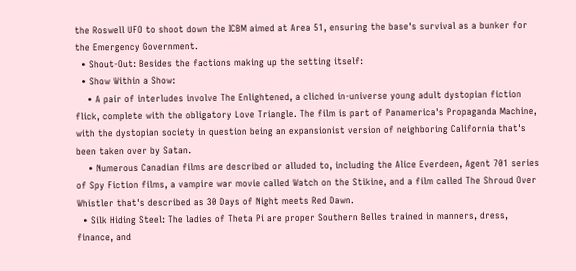the Roswell UFO to shoot down the ICBM aimed at Area 51, ensuring the base's survival as a bunker for the Emergency Government.
  • Shout-Out: Besides the factions making up the setting itself:
  • Show Within a Show:
    • A pair of interludes involve The Enlightened, a cliched in-universe young adult dystopian fiction flick, complete with the obligatory Love Triangle. The film is part of Panamerica's Propaganda Machine, with the dystopian society in question being an expansionist version of neighboring California that's been taken over by Satan.
    • Numerous Canadian films are described or alluded to, including the Alice Everdeen, Agent 701 series of Spy Fiction films, a vampire war movie called Watch on the Stikine, and a film called The Shroud Over Whistler that's described as 30 Days of Night meets Red Dawn.
  • Silk Hiding Steel: The ladies of Theta Pi are proper Southern Belles trained in manners, dress, finance, and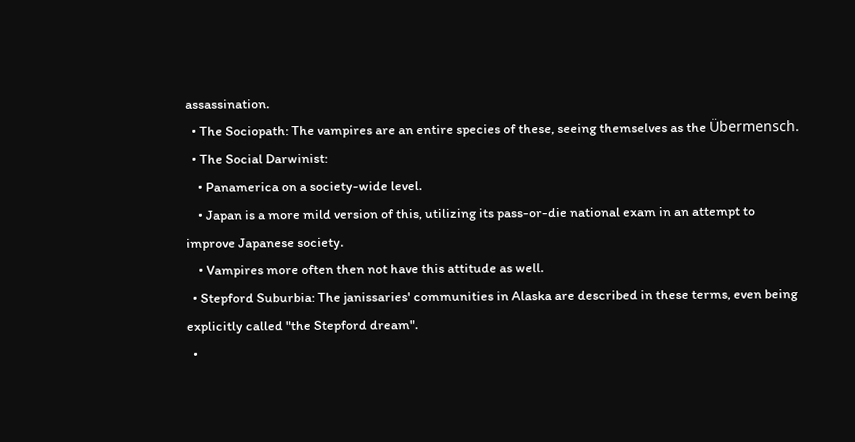assassination.
  • The Sociopath: The vampires are an entire species of these, seeing themselves as the Übermensch.
  • The Social Darwinist:
    • Panamerica on a society-wide level.
    • Japan is a more mild version of this, utilizing its pass-or-die national exam in an attempt to improve Japanese society.
    • Vampires more often then not have this attitude as well.
  • Stepford Suburbia: The janissaries' communities in Alaska are described in these terms, even being explicitly called "the Stepford dream".
  •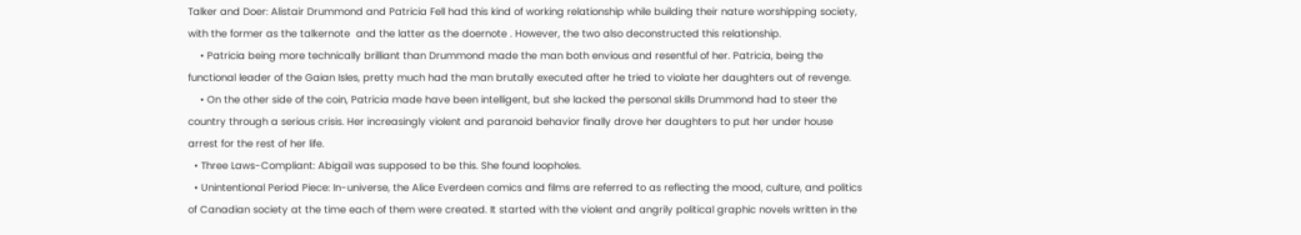Talker and Doer: Alistair Drummond and Patricia Fell had this kind of working relationship while building their nature worshipping society, with the former as the talkernote  and the latter as the doernote . However, the two also deconstructed this relationship.
    • Patricia being more technically brilliant than Drummond made the man both envious and resentful of her. Patricia, being the functional leader of the Gaian Isles, pretty much had the man brutally executed after he tried to violate her daughters out of revenge.
    • On the other side of the coin, Patricia made have been intelligent, but she lacked the personal skills Drummond had to steer the country through a serious crisis. Her increasingly violent and paranoid behavior finally drove her daughters to put her under house arrest for the rest of her life.
  • Three Laws-Compliant: Abigail was supposed to be this. She found loopholes.
  • Unintentional Period Piece: In-universe, the Alice Everdeen comics and films are referred to as reflecting the mood, culture, and politics of Canadian society at the time each of them were created. It started with the violent and angrily political graphic novels written in the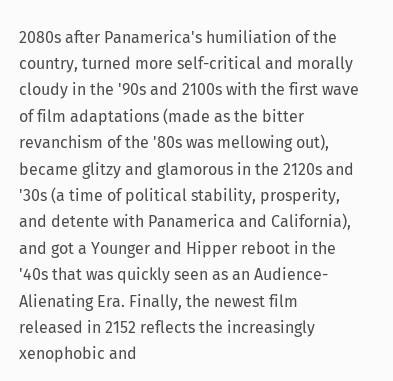2080s after Panamerica's humiliation of the country, turned more self-critical and morally cloudy in the '90s and 2100s with the first wave of film adaptations (made as the bitter revanchism of the '80s was mellowing out), became glitzy and glamorous in the 2120s and '30s (a time of political stability, prosperity, and detente with Panamerica and California), and got a Younger and Hipper reboot in the '40s that was quickly seen as an Audience-Alienating Era. Finally, the newest film released in 2152 reflects the increasingly xenophobic and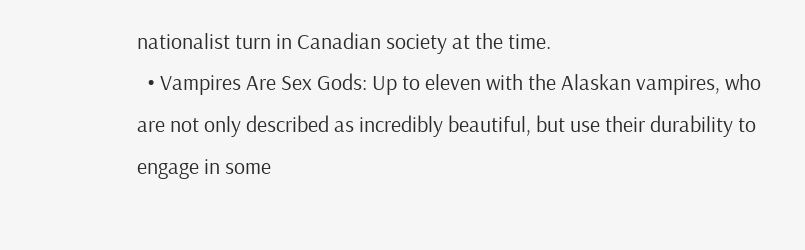nationalist turn in Canadian society at the time.
  • Vampires Are Sex Gods: Up to eleven with the Alaskan vampires, who are not only described as incredibly beautiful, but use their durability to engage in some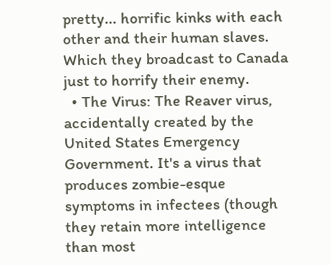pretty... horrific kinks with each other and their human slaves. Which they broadcast to Canada just to horrify their enemy.
  • The Virus: The Reaver virus, accidentally created by the United States Emergency Government. It's a virus that produces zombie-esque symptoms in infectees (though they retain more intelligence than most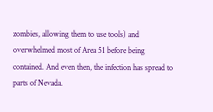zombies, allowing them to use tools) and overwhelmed most of Area 51 before being contained. And even then, the infection has spread to parts of Nevada.